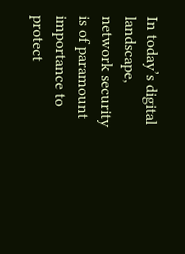In today’s digital landscape, network security is of paramount importance to protect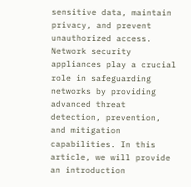sensitive data, maintain privacy, and prevent unauthorized access. Network security appliances play a crucial role in safeguarding networks by providing advanced threat detection, prevention, and mitigation capabilities. In this article, we will provide an introduction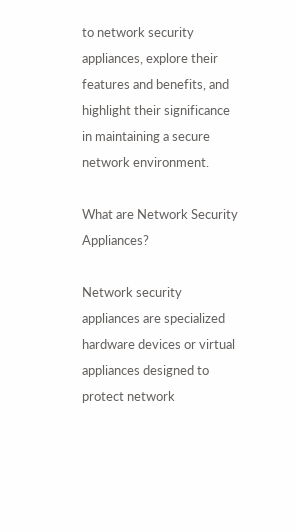to network security appliances, explore their features and benefits, and highlight their significance in maintaining a secure network environment.

What are Network Security Appliances?

Network security appliances are specialized hardware devices or virtual appliances designed to protect network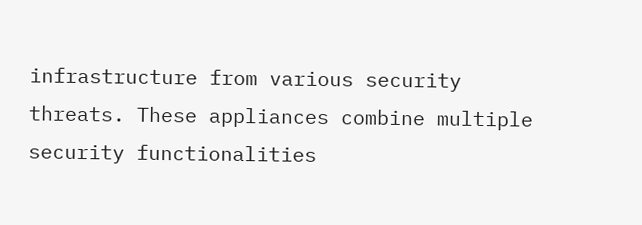infrastructure from various security threats. These appliances combine multiple security functionalities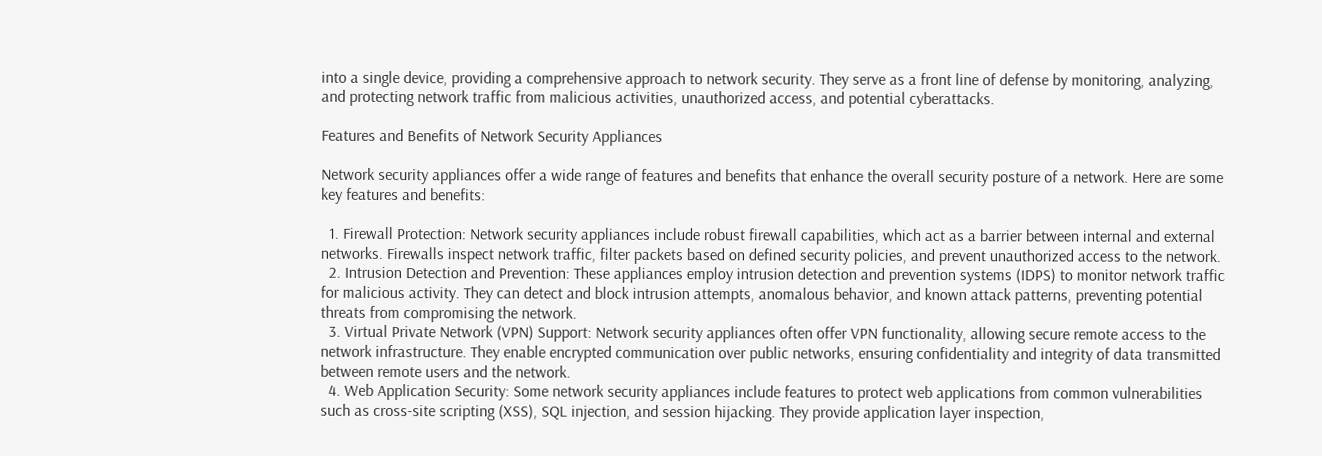into a single device, providing a comprehensive approach to network security. They serve as a front line of defense by monitoring, analyzing, and protecting network traffic from malicious activities, unauthorized access, and potential cyberattacks.

Features and Benefits of Network Security Appliances

Network security appliances offer a wide range of features and benefits that enhance the overall security posture of a network. Here are some key features and benefits:

  1. Firewall Protection: Network security appliances include robust firewall capabilities, which act as a barrier between internal and external networks. Firewalls inspect network traffic, filter packets based on defined security policies, and prevent unauthorized access to the network.
  2. Intrusion Detection and Prevention: These appliances employ intrusion detection and prevention systems (IDPS) to monitor network traffic for malicious activity. They can detect and block intrusion attempts, anomalous behavior, and known attack patterns, preventing potential threats from compromising the network.
  3. Virtual Private Network (VPN) Support: Network security appliances often offer VPN functionality, allowing secure remote access to the network infrastructure. They enable encrypted communication over public networks, ensuring confidentiality and integrity of data transmitted between remote users and the network.
  4. Web Application Security: Some network security appliances include features to protect web applications from common vulnerabilities such as cross-site scripting (XSS), SQL injection, and session hijacking. They provide application layer inspection,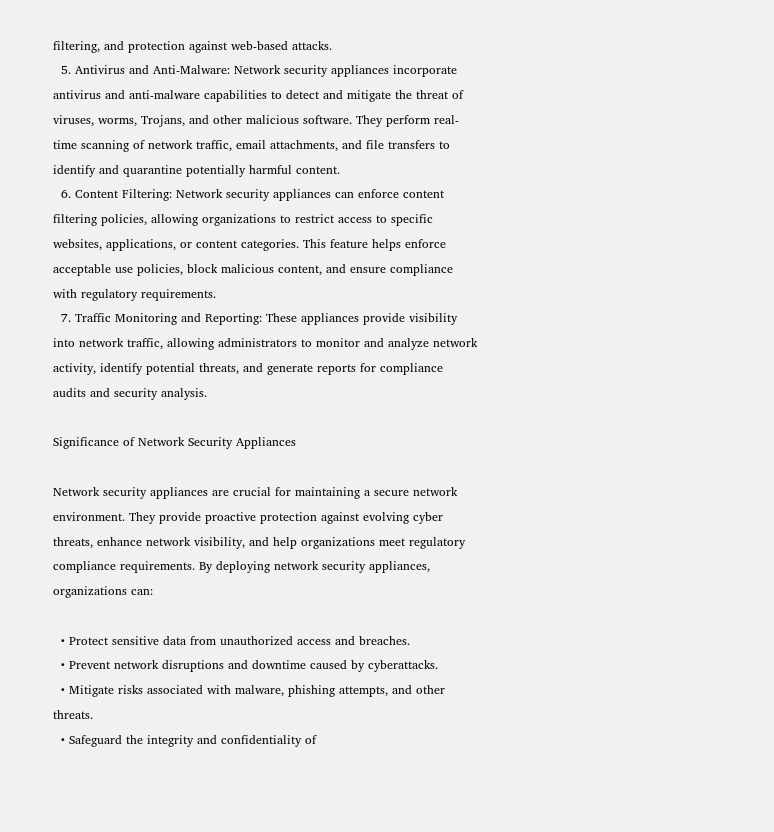filtering, and protection against web-based attacks.
  5. Antivirus and Anti-Malware: Network security appliances incorporate antivirus and anti-malware capabilities to detect and mitigate the threat of viruses, worms, Trojans, and other malicious software. They perform real-time scanning of network traffic, email attachments, and file transfers to identify and quarantine potentially harmful content.
  6. Content Filtering: Network security appliances can enforce content filtering policies, allowing organizations to restrict access to specific websites, applications, or content categories. This feature helps enforce acceptable use policies, block malicious content, and ensure compliance with regulatory requirements.
  7. Traffic Monitoring and Reporting: These appliances provide visibility into network traffic, allowing administrators to monitor and analyze network activity, identify potential threats, and generate reports for compliance audits and security analysis.

Significance of Network Security Appliances

Network security appliances are crucial for maintaining a secure network environment. They provide proactive protection against evolving cyber threats, enhance network visibility, and help organizations meet regulatory compliance requirements. By deploying network security appliances, organizations can:

  • Protect sensitive data from unauthorized access and breaches.
  • Prevent network disruptions and downtime caused by cyberattacks.
  • Mitigate risks associated with malware, phishing attempts, and other threats.
  • Safeguard the integrity and confidentiality of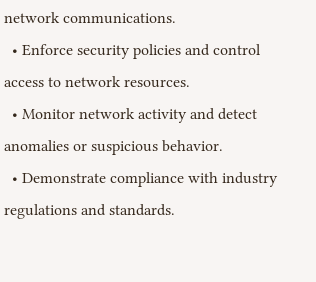network communications.
  • Enforce security policies and control access to network resources.
  • Monitor network activity and detect anomalies or suspicious behavior.
  • Demonstrate compliance with industry regulations and standards.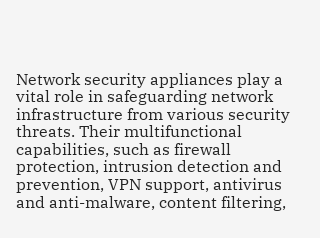Network security appliances play a vital role in safeguarding network infrastructure from various security threats. Their multifunctional capabilities, such as firewall protection, intrusion detection and prevention, VPN support, antivirus and anti-malware, content filtering,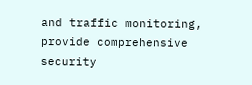and traffic monitoring, provide comprehensive security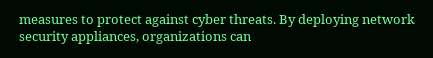measures to protect against cyber threats. By deploying network security appliances, organizations can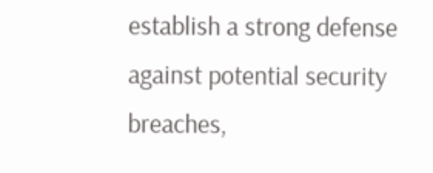establish a strong defense against potential security breaches,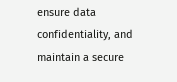ensure data confidentiality, and maintain a secure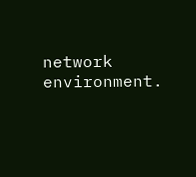network environment.